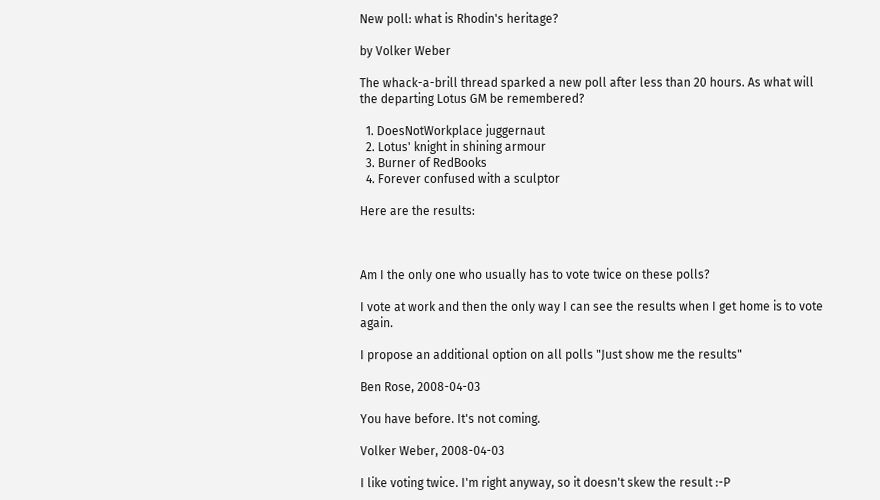New poll: what is Rhodin's heritage?

by Volker Weber

The whack-a-brill thread sparked a new poll after less than 20 hours. As what will the departing Lotus GM be remembered?

  1. DoesNotWorkplace juggernaut
  2. Lotus' knight in shining armour
  3. Burner of RedBooks
  4. Forever confused with a sculptor

Here are the results:



Am I the only one who usually has to vote twice on these polls?

I vote at work and then the only way I can see the results when I get home is to vote again.

I propose an additional option on all polls "Just show me the results"

Ben Rose, 2008-04-03

You have before. It's not coming.

Volker Weber, 2008-04-03

I like voting twice. I'm right anyway, so it doesn't skew the result :-P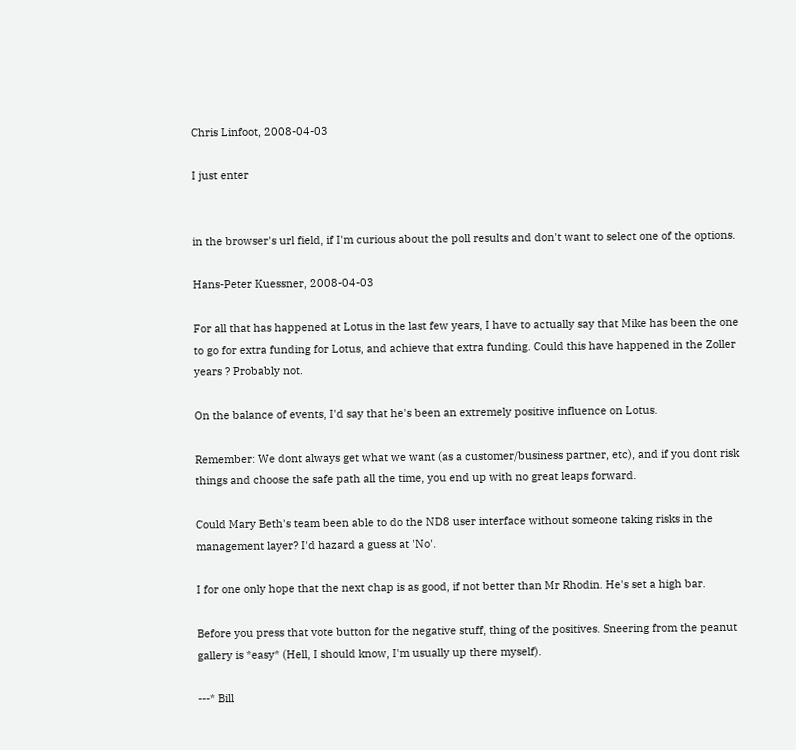Chris Linfoot, 2008-04-03

I just enter


in the browser's url field, if I'm curious about the poll results and don't want to select one of the options.

Hans-Peter Kuessner, 2008-04-03

For all that has happened at Lotus in the last few years, I have to actually say that Mike has been the one to go for extra funding for Lotus, and achieve that extra funding. Could this have happened in the Zoller years ? Probably not.

On the balance of events, I'd say that he's been an extremely positive influence on Lotus.

Remember: We dont always get what we want (as a customer/business partner, etc), and if you dont risk things and choose the safe path all the time, you end up with no great leaps forward.

Could Mary Beth's team been able to do the ND8 user interface without someone taking risks in the management layer? I'd hazard a guess at 'No'.

I for one only hope that the next chap is as good, if not better than Mr Rhodin. He's set a high bar.

Before you press that vote button for the negative stuff, thing of the positives. Sneering from the peanut gallery is *easy* (Hell, I should know, I'm usually up there myself).

---* Bill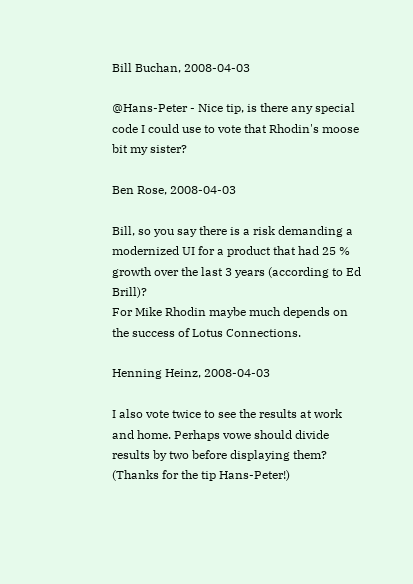Bill Buchan, 2008-04-03

@Hans-Peter - Nice tip, is there any special code I could use to vote that Rhodin's moose bit my sister?

Ben Rose, 2008-04-03

Bill, so you say there is a risk demanding a modernized UI for a product that had 25 % growth over the last 3 years (according to Ed Brill)?
For Mike Rhodin maybe much depends on the success of Lotus Connections.

Henning Heinz, 2008-04-03

I also vote twice to see the results at work and home. Perhaps vowe should divide results by two before displaying them? (Thanks for the tip Hans-Peter!)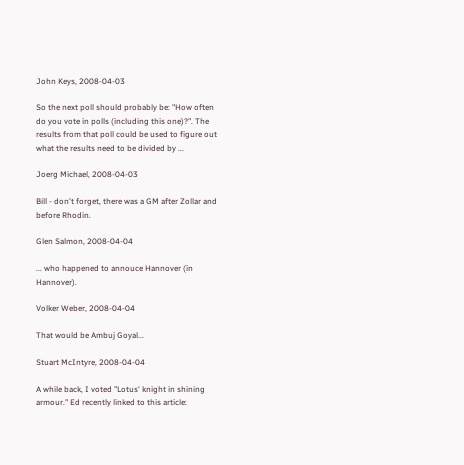John Keys, 2008-04-03

So the next poll should probably be: "How often do you vote in polls (including this one)?". The results from that poll could be used to figure out what the results need to be divided by ...

Joerg Michael, 2008-04-03

Bill - don't forget, there was a GM after Zollar and before Rhodin.

Glen Salmon, 2008-04-04

... who happened to annouce Hannover (in Hannover).

Volker Weber, 2008-04-04

That would be Ambuj Goyal...

Stuart McIntyre, 2008-04-04

A while back, I voted "Lotus' knight in shining armour." Ed recently linked to this article: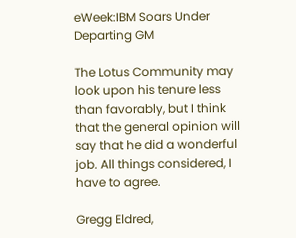eWeek:IBM Soars Under Departing GM

The Lotus Community may look upon his tenure less than favorably, but I think that the general opinion will say that he did a wonderful job. All things considered, I have to agree.

Gregg Eldred,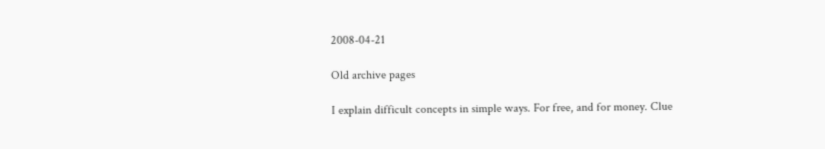2008-04-21

Old archive pages

I explain difficult concepts in simple ways. For free, and for money. Clue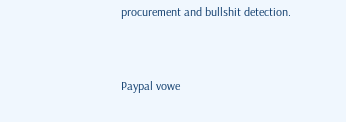procurement and bullshit detection.


Paypal vowe